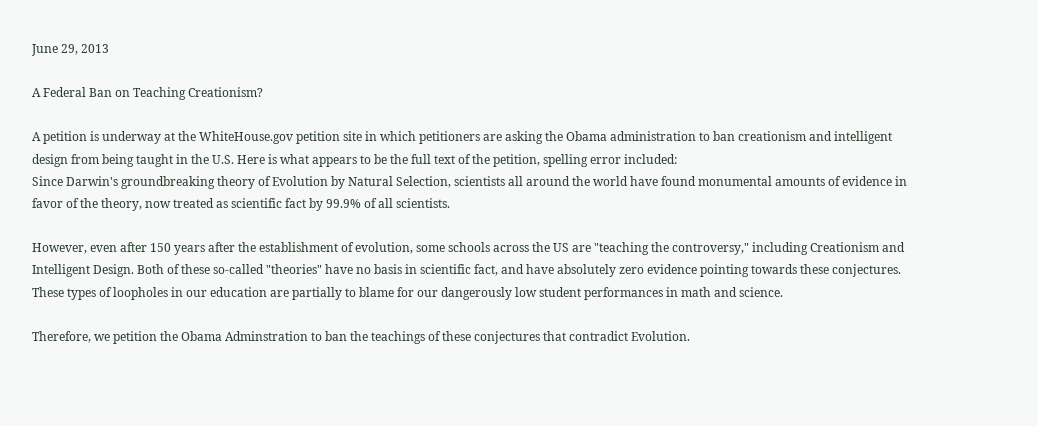June 29, 2013

A Federal Ban on Teaching Creationism?

A petition is underway at the WhiteHouse.gov petition site in which petitioners are asking the Obama administration to ban creationism and intelligent design from being taught in the U.S. Here is what appears to be the full text of the petition, spelling error included:
Since Darwin's groundbreaking theory of Evolution by Natural Selection, scientists all around the world have found monumental amounts of evidence in favor of the theory, now treated as scientific fact by 99.9% of all scientists.

However, even after 150 years after the establishment of evolution, some schools across the US are "teaching the controversy," including Creationism and Intelligent Design. Both of these so-called "theories" have no basis in scientific fact, and have absolutely zero evidence pointing towards these conjectures. These types of loopholes in our education are partially to blame for our dangerously low student performances in math and science.

Therefore, we petition the Obama Adminstration to ban the teachings of these conjectures that contradict Evolution.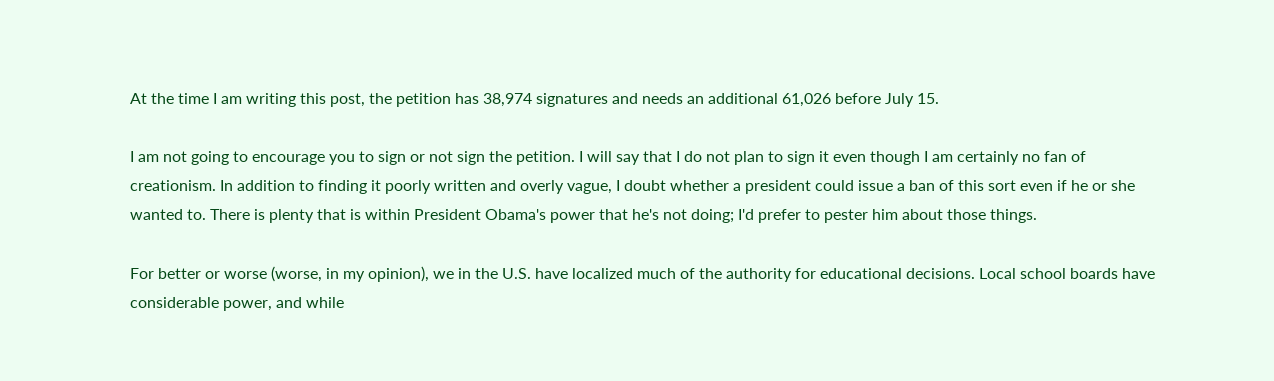At the time I am writing this post, the petition has 38,974 signatures and needs an additional 61,026 before July 15.

I am not going to encourage you to sign or not sign the petition. I will say that I do not plan to sign it even though I am certainly no fan of creationism. In addition to finding it poorly written and overly vague, I doubt whether a president could issue a ban of this sort even if he or she wanted to. There is plenty that is within President Obama's power that he's not doing; I'd prefer to pester him about those things.

For better or worse (worse, in my opinion), we in the U.S. have localized much of the authority for educational decisions. Local school boards have considerable power, and while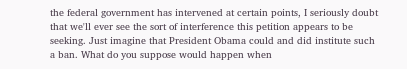the federal government has intervened at certain points, I seriously doubt that we'll ever see the sort of interference this petition appears to be seeking. Just imagine that President Obama could and did institute such a ban. What do you suppose would happen when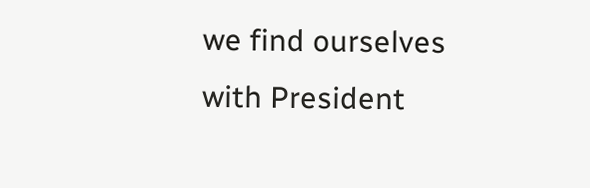we find ourselves with President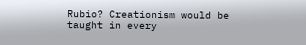Rubio? Creationism would be taught in every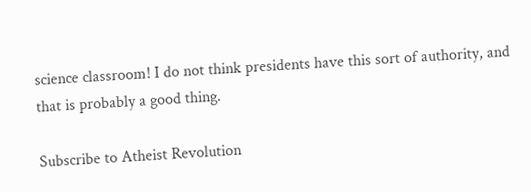science classroom! I do not think presidents have this sort of authority, and that is probably a good thing.

Subscribe to Atheist Revolution